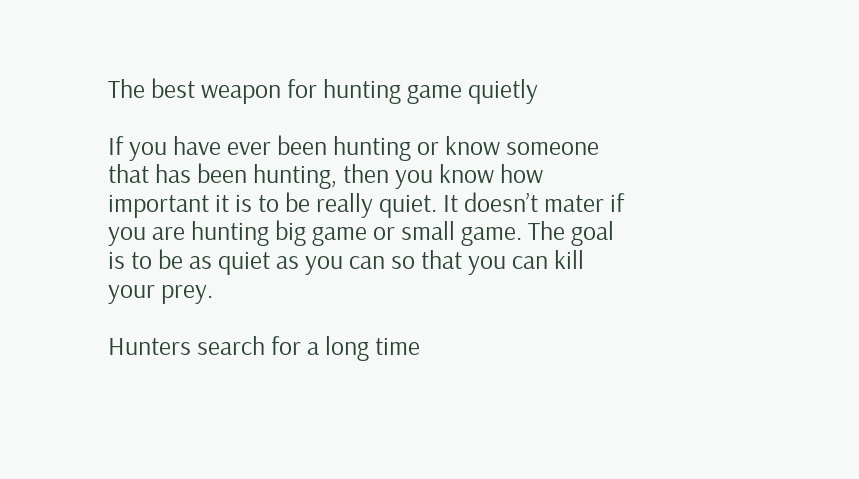The best weapon for hunting game quietly

If you have ever been hunting or know someone that has been hunting, then you know how important it is to be really quiet. It doesn’t mater if you are hunting big game or small game. The goal is to be as quiet as you can so that you can kill your prey.

Hunters search for a long time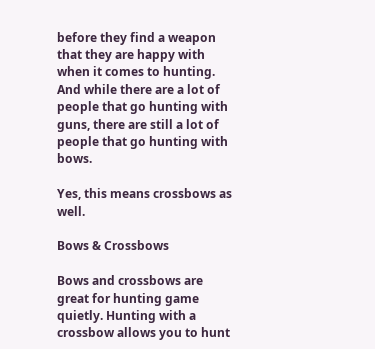before they find a weapon that they are happy with when it comes to hunting. And while there are a lot of people that go hunting with guns, there are still a lot of people that go hunting with bows.

Yes, this means crossbows as well.

Bows & Crossbows

Bows and crossbows are great for hunting game quietly. Hunting with a crossbow allows you to hunt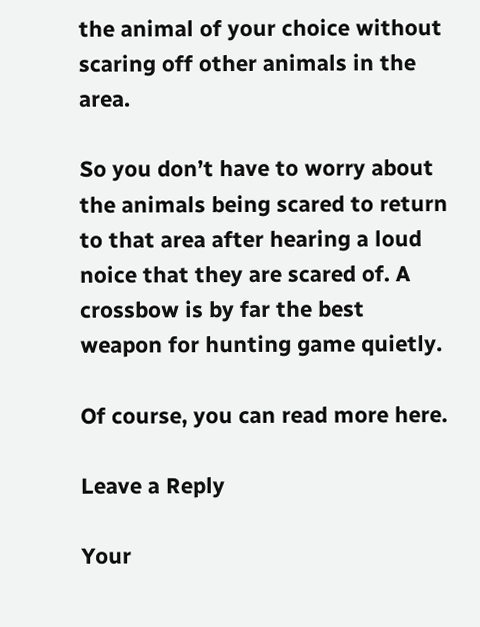the animal of your choice without scaring off other animals in the area.

So you don’t have to worry about the animals being scared to return to that area after hearing a loud noice that they are scared of. A crossbow is by far the best weapon for hunting game quietly.

Of course, you can read more here.

Leave a Reply

Your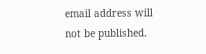email address will not be published.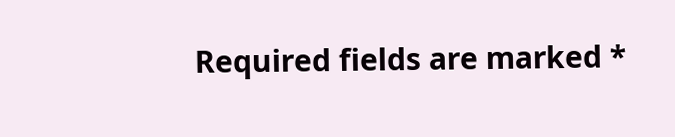Required fields are marked *